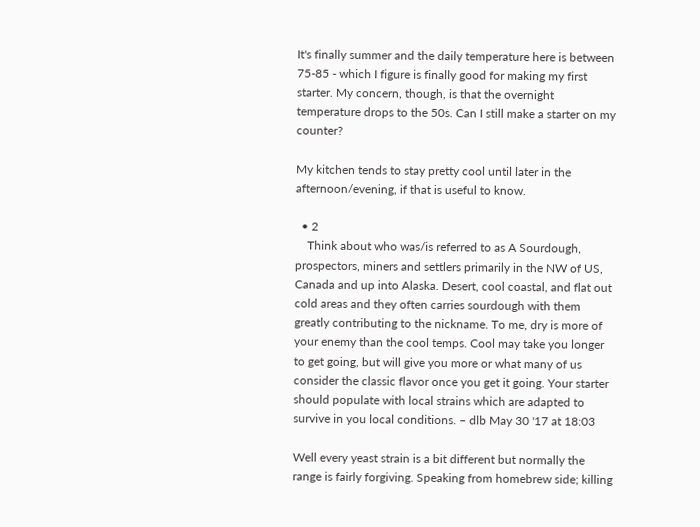It's finally summer and the daily temperature here is between 75-85 - which I figure is finally good for making my first starter. My concern, though, is that the overnight temperature drops to the 50s. Can I still make a starter on my counter?

My kitchen tends to stay pretty cool until later in the afternoon/evening, if that is useful to know.

  • 2
    Think about who was/is referred to as A Sourdough, prospectors, miners and settlers primarily in the NW of US, Canada and up into Alaska. Desert, cool coastal, and flat out cold areas and they often carries sourdough with them greatly contributing to the nickname. To me, dry is more of your enemy than the cool temps. Cool may take you longer to get going, but will give you more or what many of us consider the classic flavor once you get it going. Your starter should populate with local strains which are adapted to survive in you local conditions. – dlb May 30 '17 at 18:03

Well every yeast strain is a bit different but normally the range is fairly forgiving. Speaking from homebrew side; killing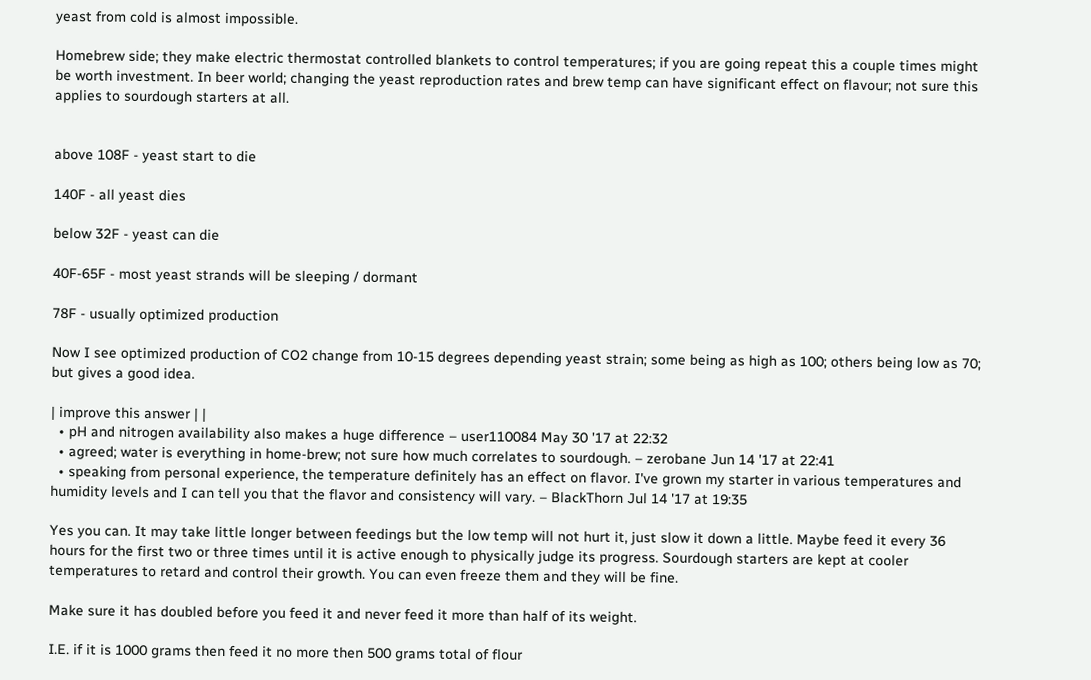yeast from cold is almost impossible.

Homebrew side; they make electric thermostat controlled blankets to control temperatures; if you are going repeat this a couple times might be worth investment. In beer world; changing the yeast reproduction rates and brew temp can have significant effect on flavour; not sure this applies to sourdough starters at all.


above 108F - yeast start to die

140F - all yeast dies

below 32F - yeast can die

40F-65F - most yeast strands will be sleeping / dormant

78F - usually optimized production

Now I see optimized production of CO2 change from 10-15 degrees depending yeast strain; some being as high as 100; others being low as 70; but gives a good idea.

| improve this answer | |
  • pH and nitrogen availability also makes a huge difference – user110084 May 30 '17 at 22:32
  • agreed; water is everything in home-brew; not sure how much correlates to sourdough. – zerobane Jun 14 '17 at 22:41
  • speaking from personal experience, the temperature definitely has an effect on flavor. I've grown my starter in various temperatures and humidity levels and I can tell you that the flavor and consistency will vary. – BlackThorn Jul 14 '17 at 19:35

Yes you can. It may take little longer between feedings but the low temp will not hurt it, just slow it down a little. Maybe feed it every 36 hours for the first two or three times until it is active enough to physically judge its progress. Sourdough starters are kept at cooler temperatures to retard and control their growth. You can even freeze them and they will be fine.

Make sure it has doubled before you feed it and never feed it more than half of its weight.

I.E. if it is 1000 grams then feed it no more then 500 grams total of flour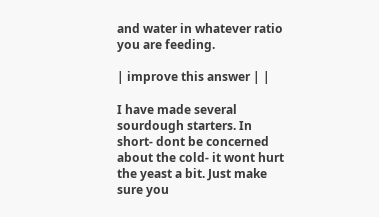and water in whatever ratio you are feeding.

| improve this answer | |

I have made several sourdough starters. In short- dont be concerned about the cold- it wont hurt the yeast a bit. Just make sure you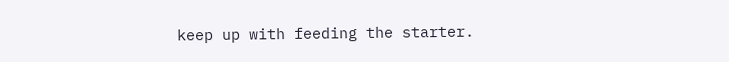keep up with feeding the starter.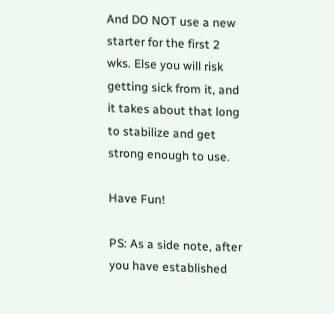And DO NOT use a new starter for the first 2 wks. Else you will risk getting sick from it, and it takes about that long to stabilize and get strong enough to use.

Have Fun!

PS: As a side note, after you have established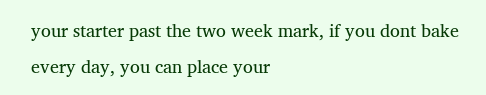your starter past the two week mark, if you dont bake every day, you can place your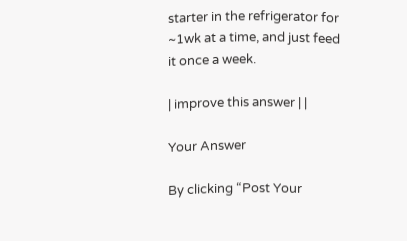starter in the refrigerator for ~1wk at a time, and just feed it once a week.

| improve this answer | |

Your Answer

By clicking “Post Your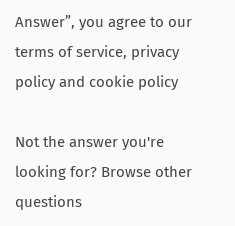Answer”, you agree to our terms of service, privacy policy and cookie policy

Not the answer you're looking for? Browse other questions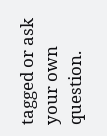tagged or ask your own question.